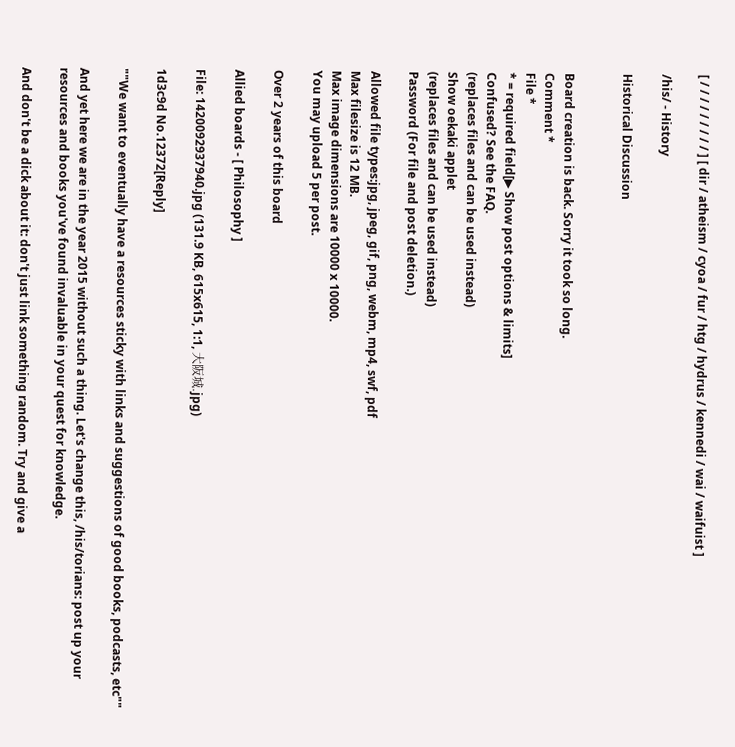[ / / / / / / / / / ] [ dir / atheism / cyoa / fur / htg / hydrus / kennedi / wai / waifuist ]

/his/ - History

Historical Discussion


Board creation is back. Sorry it took so long.
Comment *
File *
* = required field[▶ Show post options & limits]
Confused? See the FAQ.
(replaces files and can be used instead)
Show oekaki applet
(replaces files and can be used instead)
Password (For file and post deletion.)

Allowed file types:jpg, jpeg, gif, png, webm, mp4, swf, pdf
Max filesize is 12 MB.
Max image dimensions are 10000 x 10000.
You may upload 5 per post.

Over 2 years of this board

Allied boards - [ Philosophy ]

File: 1420092937940.jpg (131.9 KB, 615x615, 1:1, 大阪城.jpg)

1d3c9d No.12372[Reply]

""We want to eventually have a resources sticky with links and suggestions of good books, podcasts, etc""

And yet here we are in the year 2015 without such a thing. Let's change this, /his/torians: post up your resources and books you've found invaluable in your quest for knowledge.

And don't be a dick about it: don't just link something random. Try and give a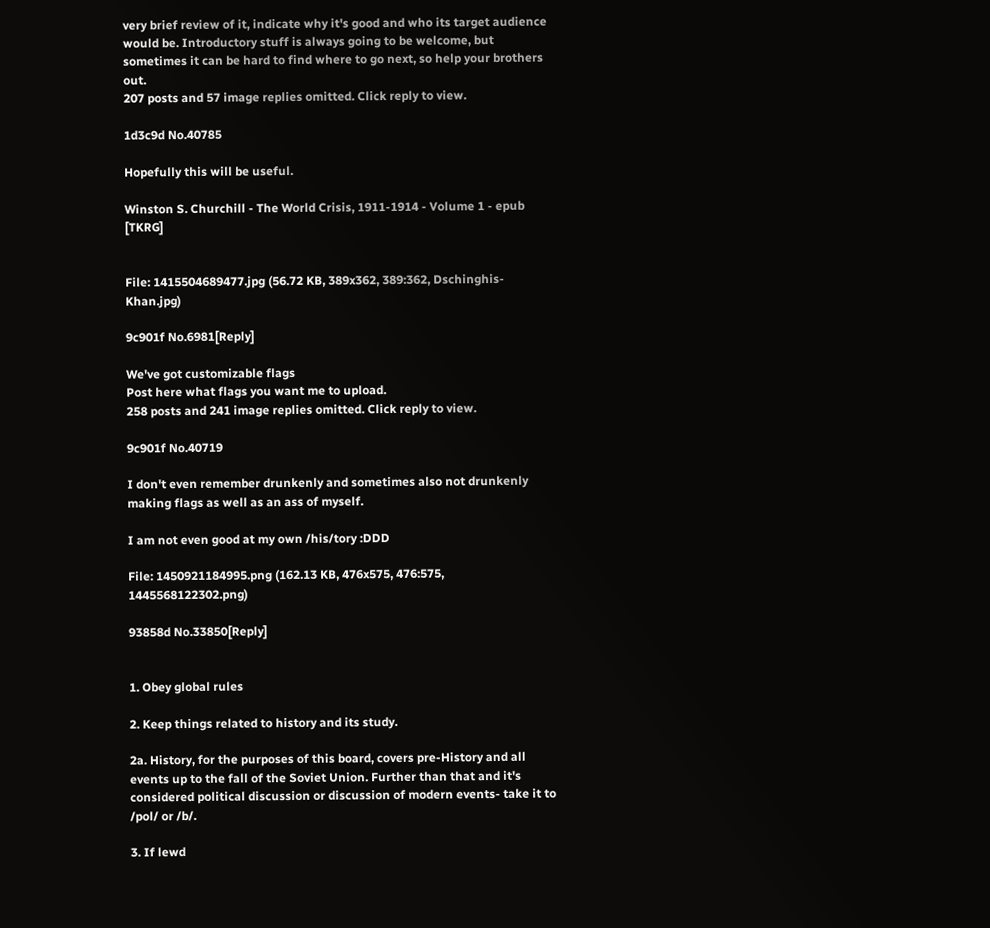very brief review of it, indicate why it's good and who its target audience would be. Introductory stuff is always going to be welcome, but sometimes it can be hard to find where to go next, so help your brothers out.
207 posts and 57 image replies omitted. Click reply to view.

1d3c9d No.40785

Hopefully this will be useful.

Winston S. Churchill - The World Crisis, 1911-1914 - Volume 1 - epub [TKRG]


File: 1415504689477.jpg (56.72 KB, 389x362, 389:362, Dschinghis-Khan.jpg)

9c901f No.6981[Reply]

We've got customizable flags
Post here what flags you want me to upload.
258 posts and 241 image replies omitted. Click reply to view.

9c901f No.40719

I don't even remember drunkenly and sometimes also not drunkenly making flags as well as an ass of myself.

I am not even good at my own /his/tory :DDD

File: 1450921184995.png (162.13 KB, 476x575, 476:575, 1445568122302.png)

93858d No.33850[Reply]


1. Obey global rules

2. Keep things related to history and its study.

2a. History, for the purposes of this board, covers pre-History and all events up to the fall of the Soviet Union. Further than that and it's considered political discussion or discussion of modern events- take it to /pol/ or /b/.

3. If lewd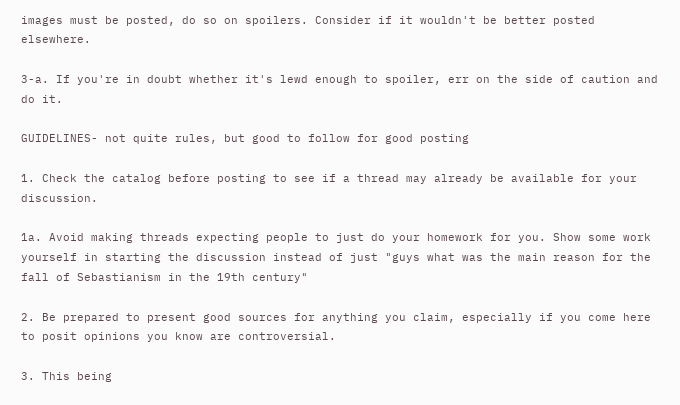images must be posted, do so on spoilers. Consider if it wouldn't be better posted elsewhere.

3-a. If you're in doubt whether it's lewd enough to spoiler, err on the side of caution and do it.

GUIDELINES- not quite rules, but good to follow for good posting

1. Check the catalog before posting to see if a thread may already be available for your discussion.

1a. Avoid making threads expecting people to just do your homework for you. Show some work yourself in starting the discussion instead of just "guys what was the main reason for the fall of Sebastianism in the 19th century"

2. Be prepared to present good sources for anything you claim, especially if you come here to posit opinions you know are controversial.

3. This being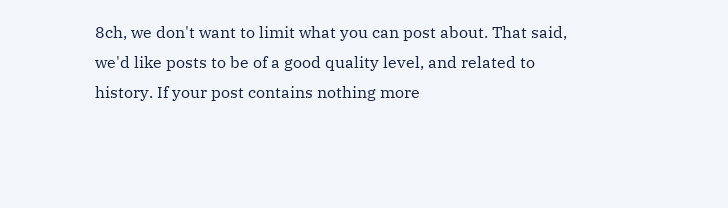8ch, we don't want to limit what you can post about. That said, we'd like posts to be of a good quality level, and related to history. If your post contains nothing more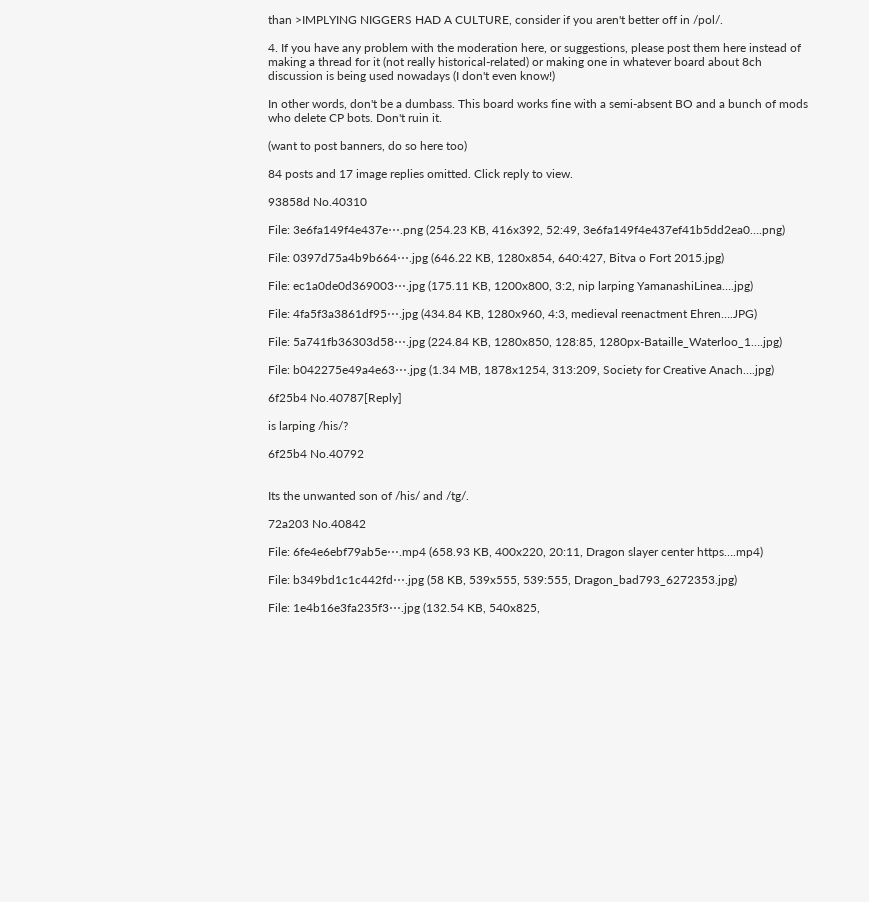than >IMPLYING NIGGERS HAD A CULTURE, consider if you aren't better off in /pol/.

4. If you have any problem with the moderation here, or suggestions, please post them here instead of making a thread for it (not really historical-related) or making one in whatever board about 8ch discussion is being used nowadays (I don't even know!)

In other words, don't be a dumbass. This board works fine with a semi-absent BO and a bunch of mods who delete CP bots. Don't ruin it.

(want to post banners, do so here too)

84 posts and 17 image replies omitted. Click reply to view.

93858d No.40310

File: 3e6fa149f4e437e⋯.png (254.23 KB, 416x392, 52:49, 3e6fa149f4e437ef41b5dd2ea0….png)

File: 0397d75a4b9b664⋯.jpg (646.22 KB, 1280x854, 640:427, Bitva o Fort 2015.jpg)

File: ec1a0de0d369003⋯.jpg (175.11 KB, 1200x800, 3:2, nip larping YamanashiLinea….jpg)

File: 4fa5f3a3861df95⋯.jpg (434.84 KB, 1280x960, 4:3, medieval reenactment Ehren….JPG)

File: 5a741fb36303d58⋯.jpg (224.84 KB, 1280x850, 128:85, 1280px-Bataille_Waterloo_1….jpg)

File: b042275e49a4e63⋯.jpg (1.34 MB, 1878x1254, 313:209, Society for Creative Anach….jpg)

6f25b4 No.40787[Reply]

is larping /his/?

6f25b4 No.40792


Its the unwanted son of /his/ and /tg/.

72a203 No.40842

File: 6fe4e6ebf79ab5e⋯.mp4 (658.93 KB, 400x220, 20:11, Dragon slayer center https….mp4)

File: b349bd1c1c442fd⋯.jpg (58 KB, 539x555, 539:555, Dragon_bad793_6272353.jpg)

File: 1e4b16e3fa235f3⋯.jpg (132.54 KB, 540x825,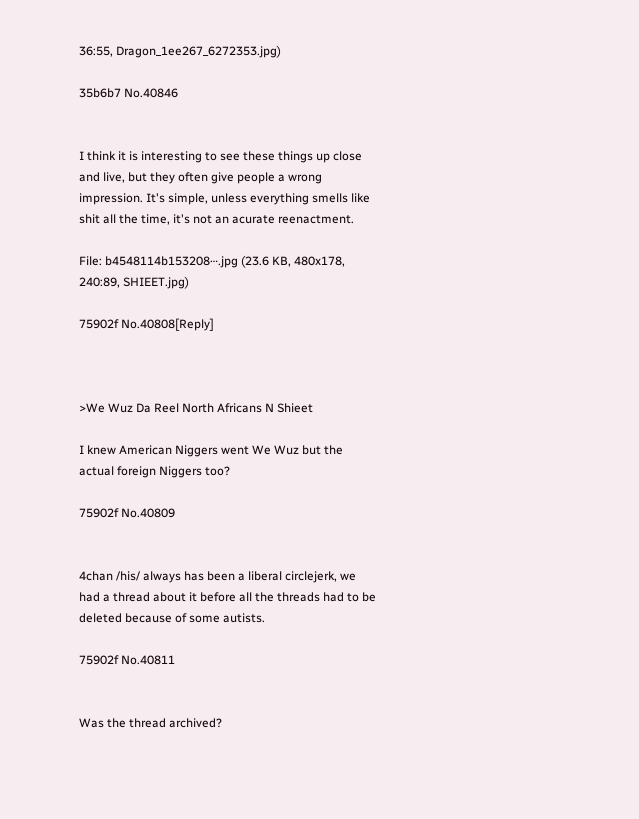36:55, Dragon_1ee267_6272353.jpg)

35b6b7 No.40846


I think it is interesting to see these things up close and live, but they often give people a wrong impression. It's simple, unless everything smells like shit all the time, it's not an acurate reenactment.

File: b4548114b153208⋯.jpg (23.6 KB, 480x178, 240:89, SHIEET.jpg)

75902f No.40808[Reply]



>We Wuz Da Reel North Africans N Shieet

I knew American Niggers went We Wuz but the actual foreign Niggers too?

75902f No.40809


4chan /his/ always has been a liberal circlejerk, we had a thread about it before all the threads had to be deleted because of some autists.

75902f No.40811


Was the thread archived?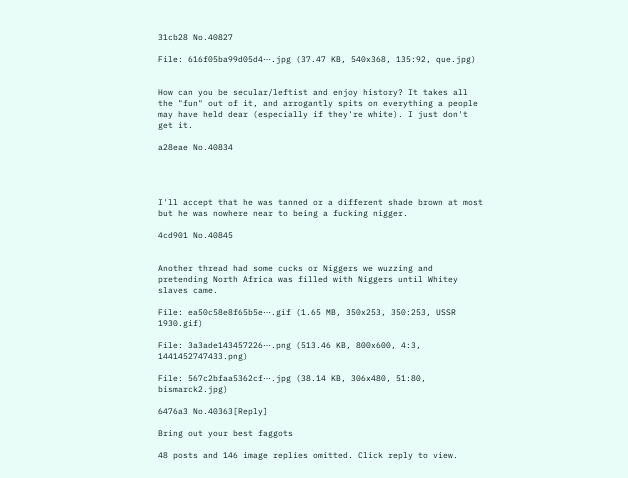31cb28 No.40827

File: 616f05ba99d05d4⋯.jpg (37.47 KB, 540x368, 135:92, que.jpg)


How can you be secular/leftist and enjoy history? It takes all the "fun" out of it, and arrogantly spits on everything a people may have held dear (especially if they're white). I just don't get it.

a28eae No.40834




I'll accept that he was tanned or a different shade brown at most but he was nowhere near to being a fucking nigger.

4cd901 No.40845


Another thread had some cucks or Niggers we wuzzing and pretending North Africa was filled with Niggers until Whitey slaves came.

File: ea50c58e8f65b5e⋯.gif (1.65 MB, 350x253, 350:253, USSR 1930.gif)

File: 3a3ade143457226⋯.png (513.46 KB, 800x600, 4:3, 1441452747433.png)

File: 567c2bfaa5362cf⋯.jpg (38.14 KB, 306x480, 51:80, bismarck2.jpg)

6476a3 No.40363[Reply]

Bring out your best faggots

48 posts and 146 image replies omitted. Click reply to view.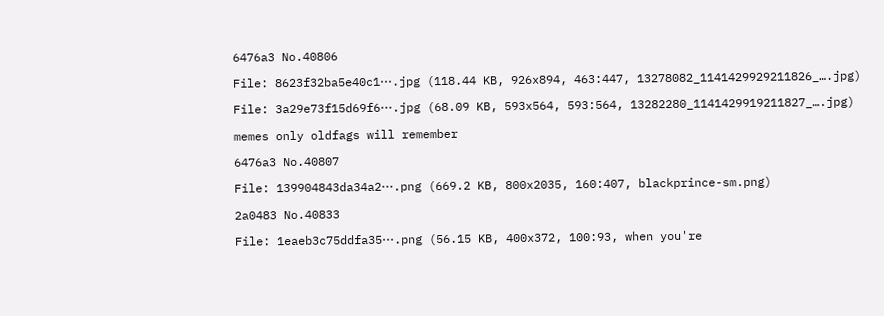6476a3 No.40806

File: 8623f32ba5e40c1⋯.jpg (118.44 KB, 926x894, 463:447, 13278082_1141429929211826_….jpg)

File: 3a29e73f15d69f6⋯.jpg (68.09 KB, 593x564, 593:564, 13282280_1141429919211827_….jpg)

memes only oldfags will remember

6476a3 No.40807

File: 139904843da34a2⋯.png (669.2 KB, 800x2035, 160:407, blackprince-sm.png)

2a0483 No.40833

File: 1eaeb3c75ddfa35⋯.png (56.15 KB, 400x372, 100:93, when you're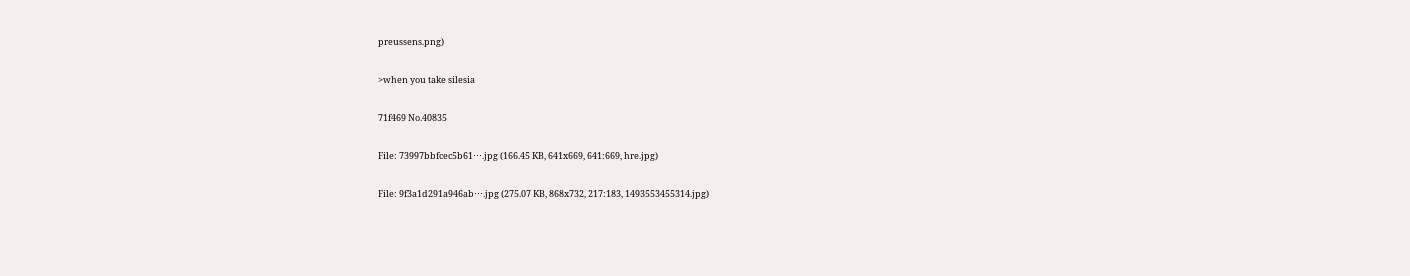preussens.png)

>when you take silesia

71f469 No.40835

File: 73997bbfcec5b61⋯.jpg (166.45 KB, 641x669, 641:669, hre.jpg)

File: 9f3a1d291a946ab⋯.jpg (275.07 KB, 868x732, 217:183, 1493553455314.jpg)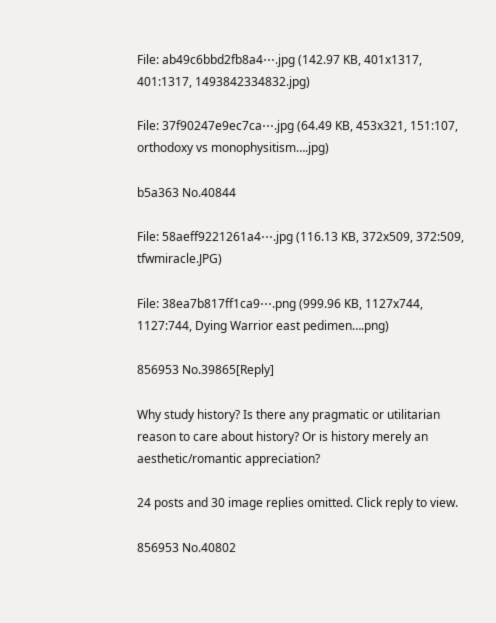File: ab49c6bbd2fb8a4⋯.jpg (142.97 KB, 401x1317, 401:1317, 1493842334832.jpg)

File: 37f90247e9ec7ca⋯.jpg (64.49 KB, 453x321, 151:107, orthodoxy vs monophysitism….jpg)

b5a363 No.40844

File: 58aeff9221261a4⋯.jpg (116.13 KB, 372x509, 372:509, tfwmiracle.JPG)

File: 38ea7b817ff1ca9⋯.png (999.96 KB, 1127x744, 1127:744, Dying Warrior east pedimen….png)

856953 No.39865[Reply]

Why study history? Is there any pragmatic or utilitarian reason to care about history? Or is history merely an aesthetic/romantic appreciation?

24 posts and 30 image replies omitted. Click reply to view.

856953 No.40802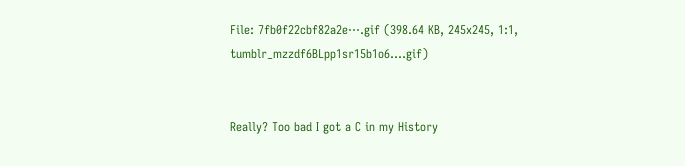File: 7fb0f22cbf82a2e⋯.gif (398.64 KB, 245x245, 1:1, tumblr_mzzdf6BLpp1sr15b1o6….gif)


Really? Too bad I got a C in my History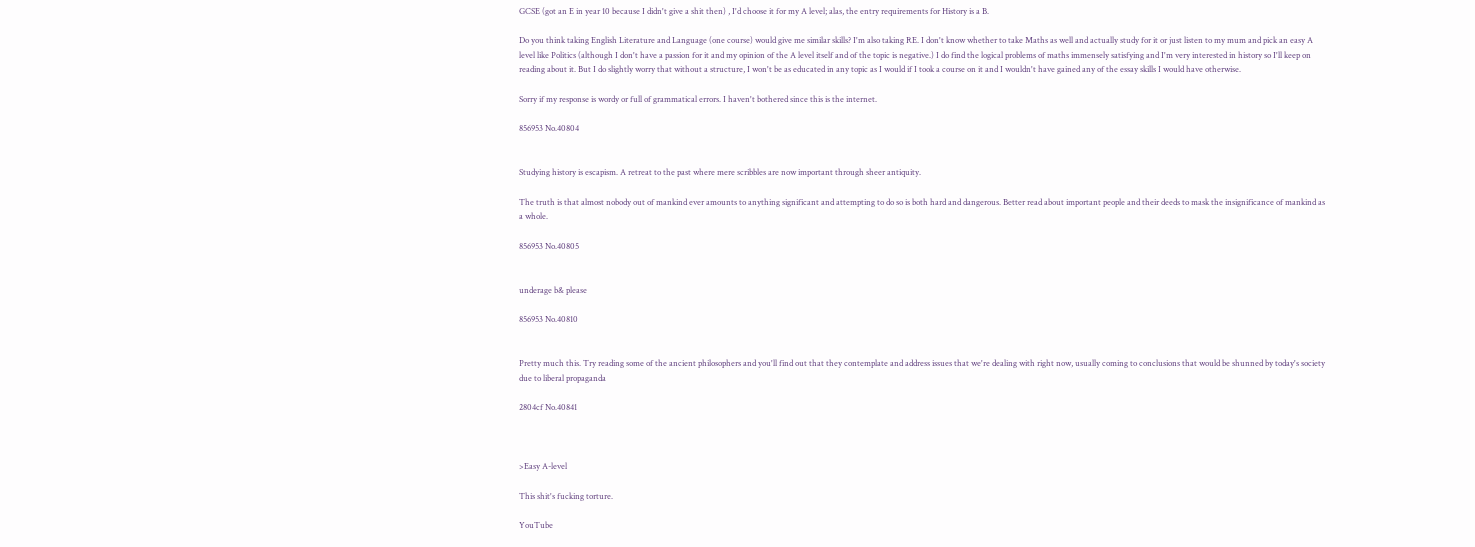GCSE (got an E in year 10 because I didn't give a shit then) , I'd choose it for my A level; alas, the entry requirements for History is a B.

Do you think taking English Literature and Language (one course) would give me similar skills? I'm also taking RE. I don't know whether to take Maths as well and actually study for it or just listen to my mum and pick an easy A level like Politics (although I don't have a passion for it and my opinion of the A level itself and of the topic is negative.) I do find the logical problems of maths immensely satisfying and I'm very interested in history so I'll keep on reading about it. But I do slightly worry that without a structure, I won't be as educated in any topic as I would if I took a course on it and I wouldn't have gained any of the essay skills I would have otherwise.

Sorry if my response is wordy or full of grammatical errors. I haven't bothered since this is the internet.

856953 No.40804


Studying history is escapism. A retreat to the past where mere scribbles are now important through sheer antiquity.

The truth is that almost nobody out of mankind ever amounts to anything significant and attempting to do so is both hard and dangerous. Better read about important people and their deeds to mask the insignificance of mankind as a whole.

856953 No.40805


underage b& please

856953 No.40810


Pretty much this. Try reading some of the ancient philosophers and you'll find out that they contemplate and address issues that we're dealing with right now, usually coming to conclusions that would be shunned by today's society due to liberal propaganda

2804cf No.40841



>Easy A-level

This shit's fucking torture.

YouTube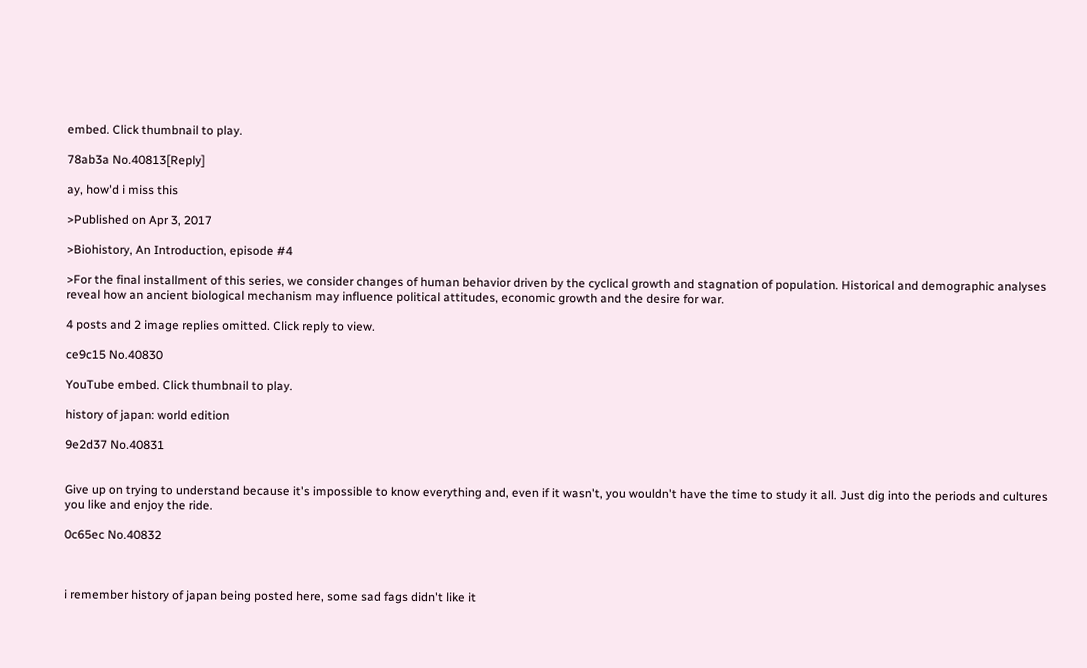embed. Click thumbnail to play.

78ab3a No.40813[Reply]

ay, how'd i miss this

>Published on Apr 3, 2017

>Biohistory, An Introduction, episode #4

>For the final installment of this series, we consider changes of human behavior driven by the cyclical growth and stagnation of population. Historical and demographic analyses reveal how an ancient biological mechanism may influence political attitudes, economic growth and the desire for war.

4 posts and 2 image replies omitted. Click reply to view.

ce9c15 No.40830

YouTube embed. Click thumbnail to play.

history of japan: world edition

9e2d37 No.40831


Give up on trying to understand because it's impossible to know everything and, even if it wasn't, you wouldn't have the time to study it all. Just dig into the periods and cultures you like and enjoy the ride.

0c65ec No.40832



i remember history of japan being posted here, some sad fags didn't like it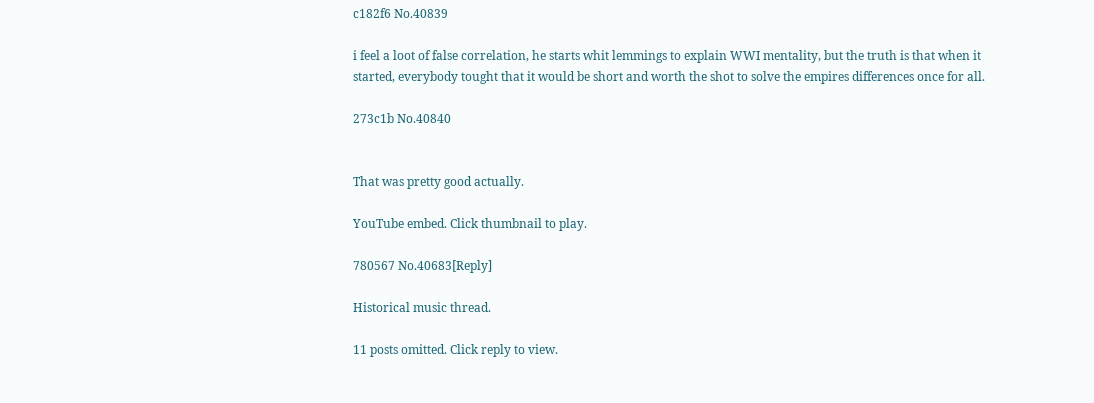c182f6 No.40839

i feel a loot of false correlation, he starts whit lemmings to explain WWI mentality, but the truth is that when it started, everybody tought that it would be short and worth the shot to solve the empires differences once for all.

273c1b No.40840


That was pretty good actually.

YouTube embed. Click thumbnail to play.

780567 No.40683[Reply]

Historical music thread.

11 posts omitted. Click reply to view.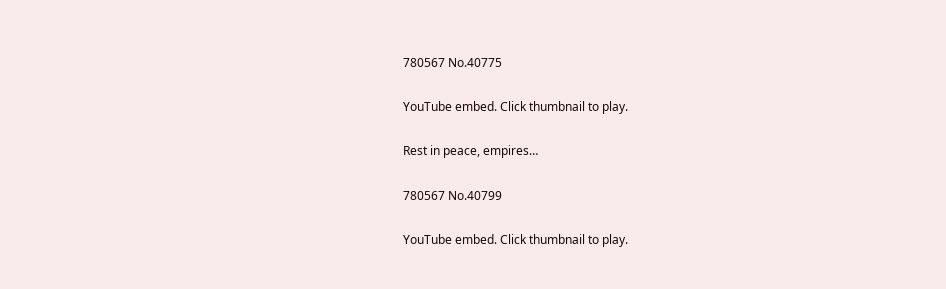780567 No.40775

YouTube embed. Click thumbnail to play.

Rest in peace, empires…

780567 No.40799

YouTube embed. Click thumbnail to play.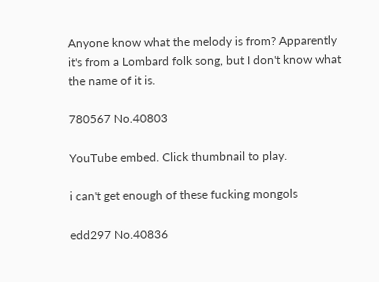Anyone know what the melody is from? Apparently it's from a Lombard folk song, but I don't know what the name of it is.

780567 No.40803

YouTube embed. Click thumbnail to play.

i can't get enough of these fucking mongols

edd297 No.40836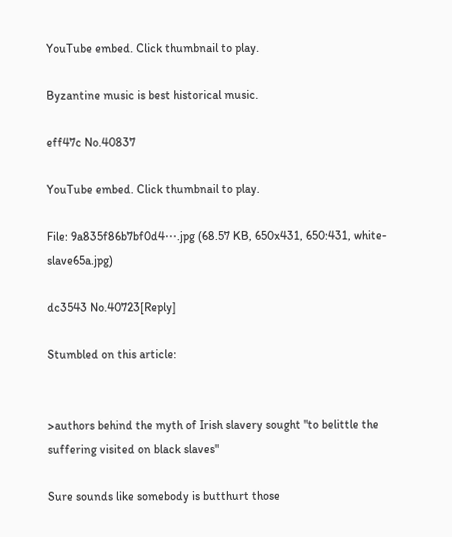YouTube embed. Click thumbnail to play.

Byzantine music is best historical music.

eff47c No.40837

YouTube embed. Click thumbnail to play.

File: 9a835f86b7bf0d4⋯.jpg (68.57 KB, 650x431, 650:431, white-slave65a.jpg)

dc3543 No.40723[Reply]

Stumbled on this article:


>authors behind the myth of Irish slavery sought "to belittle the suffering visited on black slaves"

Sure sounds like somebody is butthurt those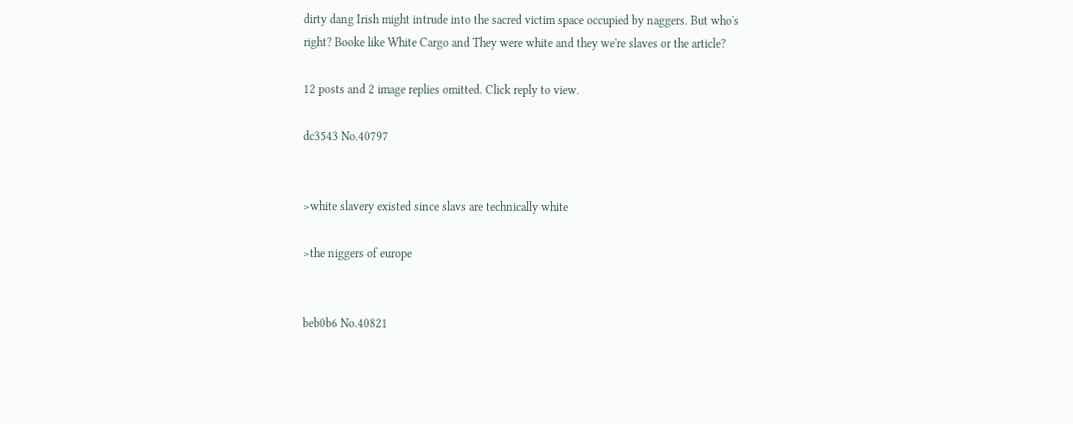dirty dang Irish might intrude into the sacred victim space occupied by naggers. But who's right? Booke like White Cargo and They were white and they we're slaves or the article?

12 posts and 2 image replies omitted. Click reply to view.

dc3543 No.40797


>white slavery existed since slavs are technically white

>the niggers of europe


beb0b6 No.40821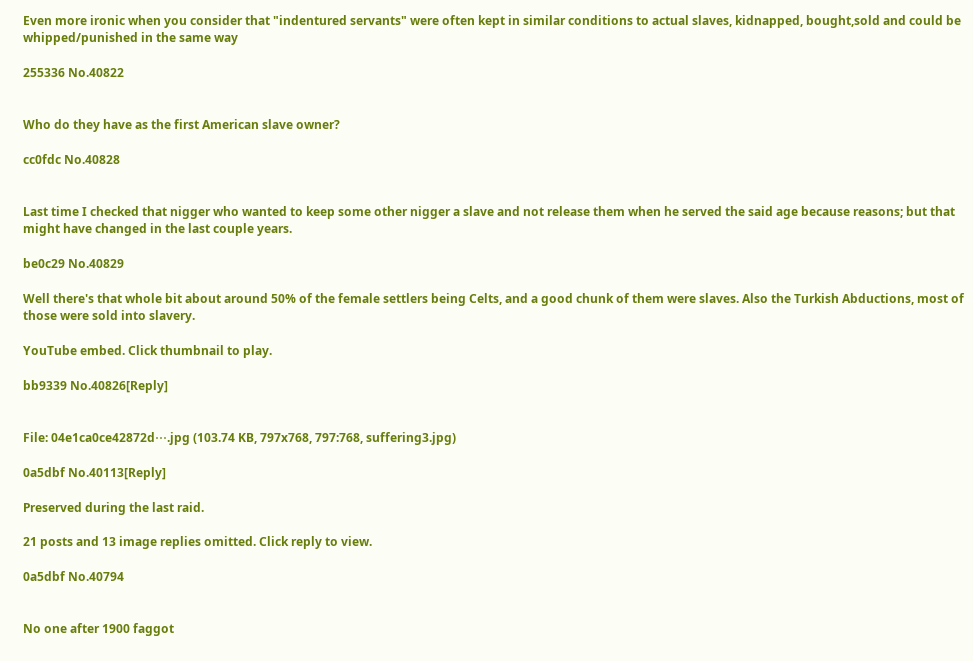Even more ironic when you consider that "indentured servants" were often kept in similar conditions to actual slaves, kidnapped, bought,sold and could be whipped/punished in the same way

255336 No.40822


Who do they have as the first American slave owner?

cc0fdc No.40828


Last time I checked that nigger who wanted to keep some other nigger a slave and not release them when he served the said age because reasons; but that might have changed in the last couple years.

be0c29 No.40829

Well there's that whole bit about around 50% of the female settlers being Celts, and a good chunk of them were slaves. Also the Turkish Abductions, most of those were sold into slavery.

YouTube embed. Click thumbnail to play.

bb9339 No.40826[Reply]


File: 04e1ca0ce42872d⋯.jpg (103.74 KB, 797x768, 797:768, suffering3.jpg)

0a5dbf No.40113[Reply]

Preserved during the last raid.

21 posts and 13 image replies omitted. Click reply to view.

0a5dbf No.40794


No one after 1900 faggot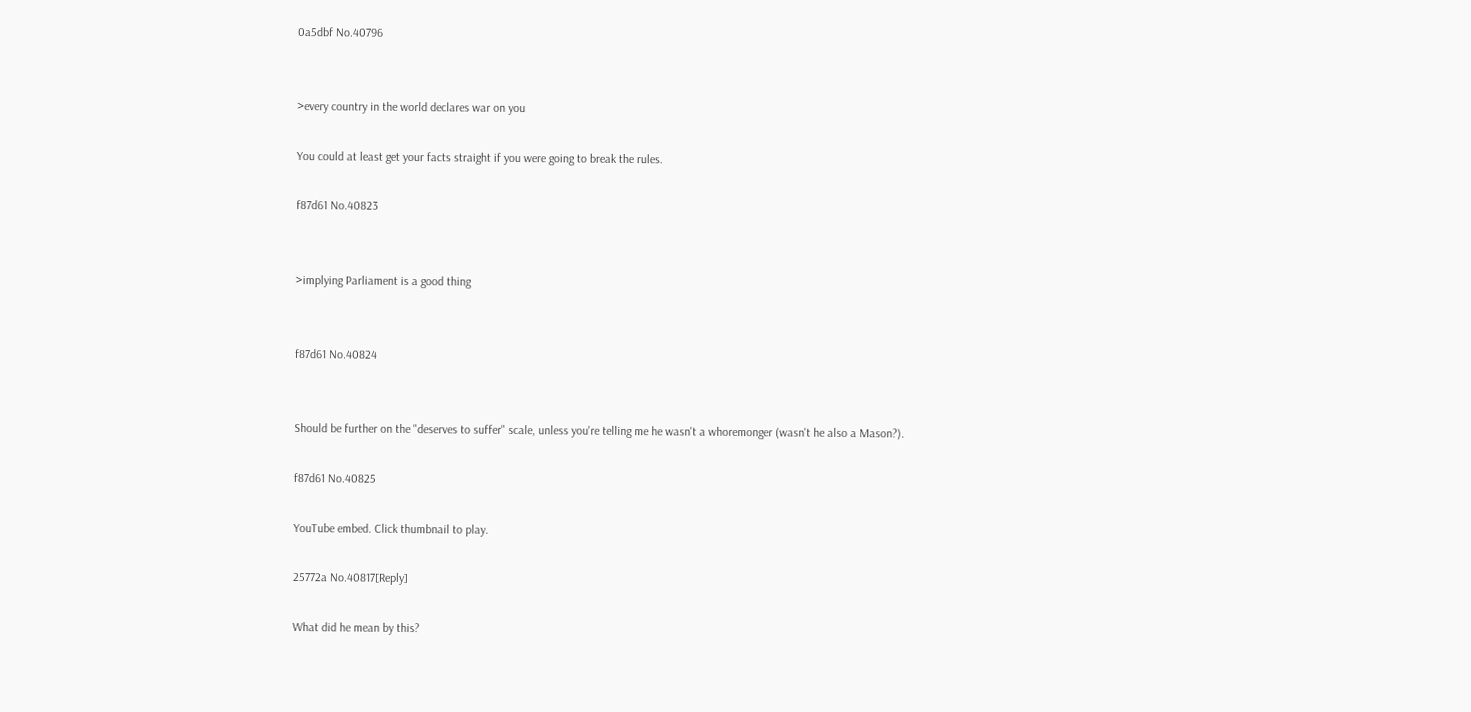0a5dbf No.40796


>every country in the world declares war on you

You could at least get your facts straight if you were going to break the rules.

f87d61 No.40823


>implying Parliament is a good thing


f87d61 No.40824


Should be further on the "deserves to suffer" scale, unless you're telling me he wasn't a whoremonger (wasn't he also a Mason?).

f87d61 No.40825

YouTube embed. Click thumbnail to play.

25772a No.40817[Reply]

What did he mean by this?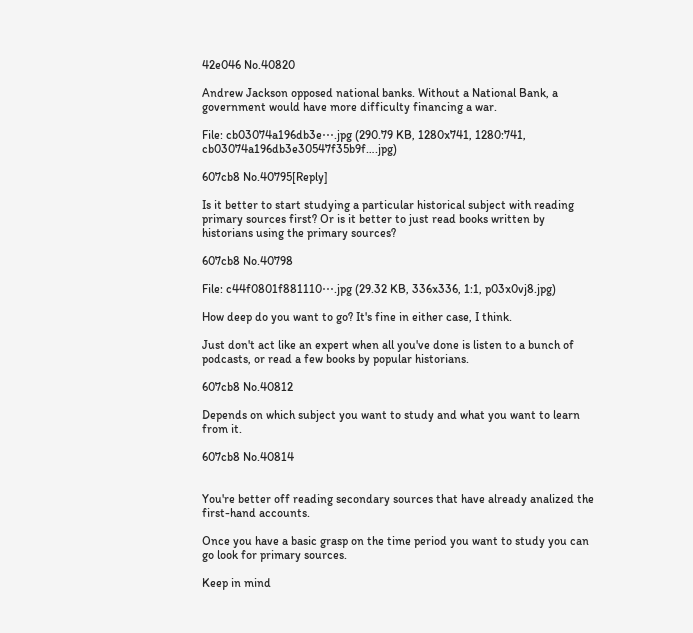42e046 No.40820

Andrew Jackson opposed national banks. Without a National Bank, a government would have more difficulty financing a war.

File: cb03074a196db3e⋯.jpg (290.79 KB, 1280x741, 1280:741, cb03074a196db3e30547f35b9f….jpg)

607cb8 No.40795[Reply]

Is it better to start studying a particular historical subject with reading primary sources first? Or is it better to just read books written by historians using the primary sources?

607cb8 No.40798

File: c44f0801f881110⋯.jpg (29.32 KB, 336x336, 1:1, p03x0vj8.jpg)

How deep do you want to go? It's fine in either case, I think.

Just don't act like an expert when all you've done is listen to a bunch of podcasts, or read a few books by popular historians.

607cb8 No.40812

Depends on which subject you want to study and what you want to learn from it.

607cb8 No.40814


You're better off reading secondary sources that have already analized the first-hand accounts.

Once you have a basic grasp on the time period you want to study you can go look for primary sources.

Keep in mind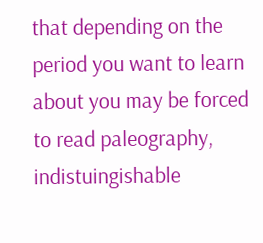that depending on the period you want to learn about you may be forced to read paleography, indistuingishable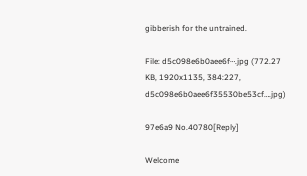gibberish for the untrained.

File: d5c098e6b0aee6f⋯.jpg (772.27 KB, 1920x1135, 384:227, d5c098e6b0aee6f35530be53cf….jpg)

97e6a9 No.40780[Reply]

Welcome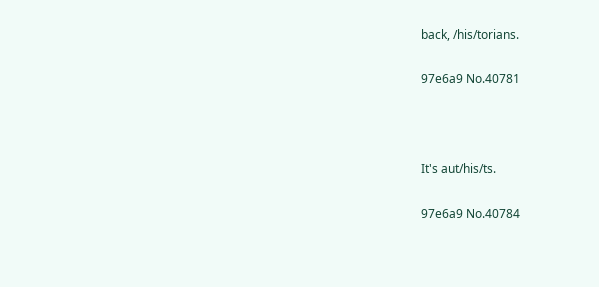back, /his/torians.

97e6a9 No.40781



It's aut/his/ts.

97e6a9 No.40784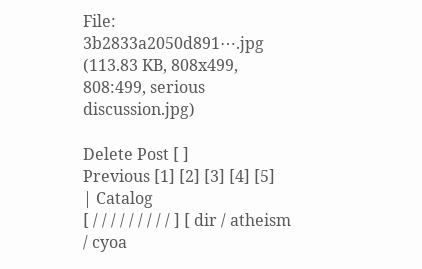File: 3b2833a2050d891⋯.jpg (113.83 KB, 808x499, 808:499, serious discussion.jpg)

Delete Post [ ]
Previous [1] [2] [3] [4] [5]
| Catalog
[ / / / / / / / / / ] [ dir / atheism / cyoa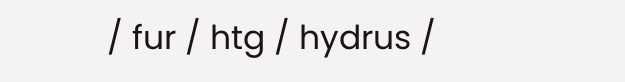/ fur / htg / hydrus /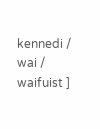kennedi / wai / waifuist ]